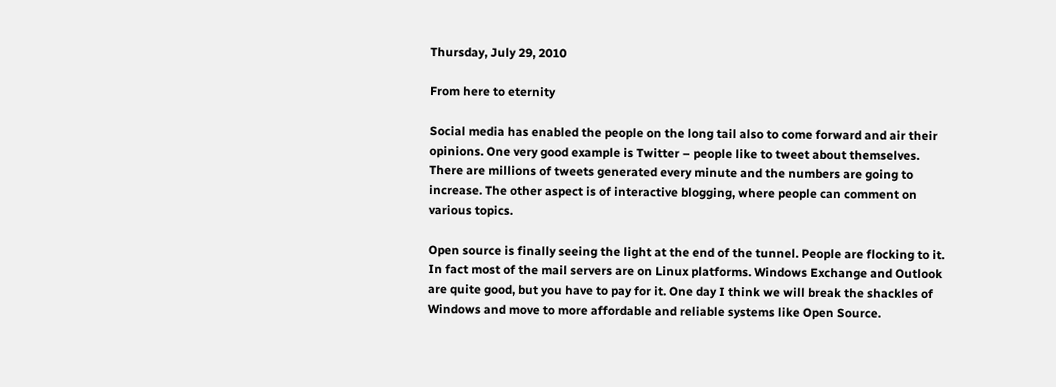Thursday, July 29, 2010

From here to eternity

Social media has enabled the people on the long tail also to come forward and air their opinions. One very good example is Twitter – people like to tweet about themselves. There are millions of tweets generated every minute and the numbers are going to increase. The other aspect is of interactive blogging, where people can comment on various topics.

Open source is finally seeing the light at the end of the tunnel. People are flocking to it. In fact most of the mail servers are on Linux platforms. Windows Exchange and Outlook are quite good, but you have to pay for it. One day I think we will break the shackles of Windows and move to more affordable and reliable systems like Open Source.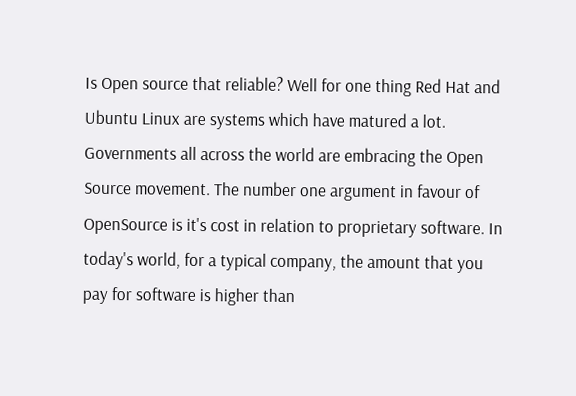Is Open source that reliable? Well for one thing Red Hat and Ubuntu Linux are systems which have matured a lot. Governments all across the world are embracing the Open Source movement. The number one argument in favour of OpenSource is it's cost in relation to proprietary software. In today's world, for a typical company, the amount that you pay for software is higher than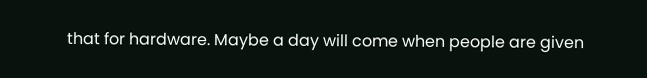that for hardware. Maybe a day will come when people are given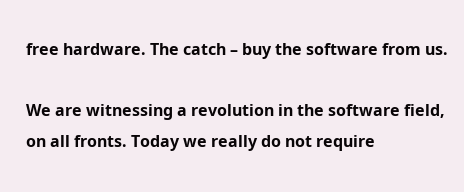free hardware. The catch – buy the software from us.

We are witnessing a revolution in the software field, on all fronts. Today we really do not require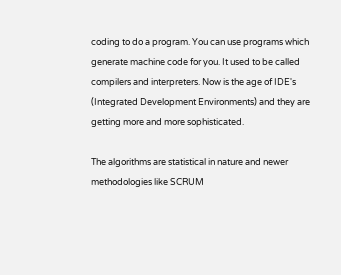coding to do a program. You can use programs which generate machine code for you. It used to be called compilers and interpreters. Now is the age of IDE's (Integrated Development Environments) and they are getting more and more sophisticated.

The algorithms are statistical in nature and newer methodologies like SCRUM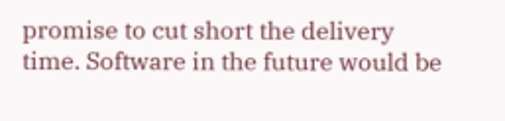promise to cut short the delivery time. Software in the future would be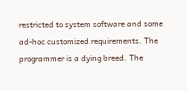restricted to system software and some ad-hoc customized requirements. The programmer is a dying breed. The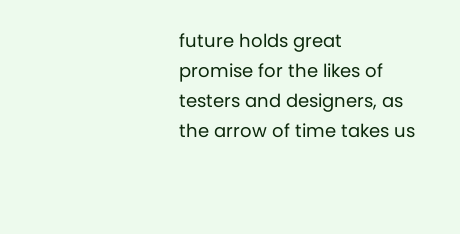future holds great promise for the likes of testers and designers, as the arrow of time takes us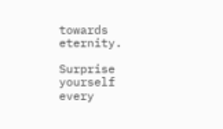towards eternity.

Surprise yourself every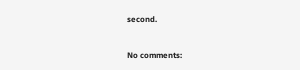second.



No comments: